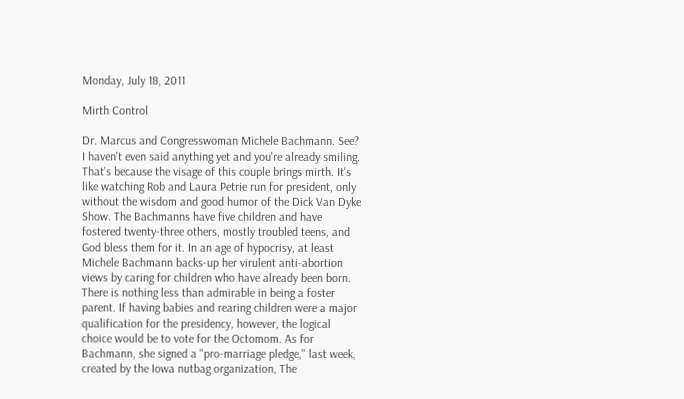Monday, July 18, 2011

Mirth Control

Dr. Marcus and Congresswoman Michele Bachmann. See? I haven't even said anything yet and you're already smiling. That's because the visage of this couple brings mirth. It's like watching Rob and Laura Petrie run for president, only without the wisdom and good humor of the Dick Van Dyke Show. The Bachmanns have five children and have fostered twenty-three others, mostly troubled teens, and God bless them for it. In an age of hypocrisy, at least Michele Bachmann backs-up her virulent anti-abortion views by caring for children who have already been born. There is nothing less than admirable in being a foster parent. If having babies and rearing children were a major qualification for the presidency, however, the logical choice would be to vote for the Octomom. As for Bachmann, she signed a "pro-marriage pledge," last week, created by the Iowa nutbag organization, The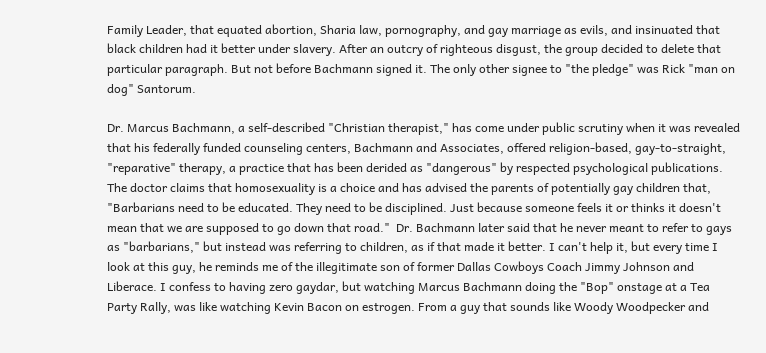Family Leader, that equated abortion, Sharia law, pornography, and gay marriage as evils, and insinuated that black children had it better under slavery. After an outcry of righteous disgust, the group decided to delete that particular paragraph. But not before Bachmann signed it. The only other signee to "the pledge" was Rick "man on dog" Santorum.

Dr. Marcus Bachmann, a self-described "Christian therapist," has come under public scrutiny when it was revealed that his federally funded counseling centers, Bachmann and Associates, offered religion-based, gay-to-straight, "reparative" therapy, a practice that has been derided as "dangerous" by respected psychological publications. The doctor claims that homosexuality is a choice and has advised the parents of potentially gay children that, "Barbarians need to be educated. They need to be disciplined. Just because someone feels it or thinks it doesn't mean that we are supposed to go down that road."  Dr. Bachmann later said that he never meant to refer to gays as "barbarians," but instead was referring to children, as if that made it better. I can't help it, but every time I look at this guy, he reminds me of the illegitimate son of former Dallas Cowboys Coach Jimmy Johnson and Liberace. I confess to having zero gaydar, but watching Marcus Bachmann doing the "Bop" onstage at a Tea Party Rally, was like watching Kevin Bacon on estrogen. From a guy that sounds like Woody Woodpecker and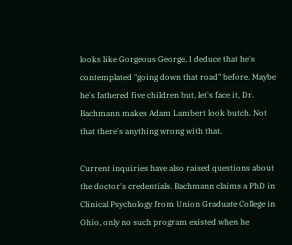looks like Gorgeous George, I deduce that he's contemplated "going down that road" before. Maybe he's fathered five children but, let's face it, Dr. Bachmann makes Adam Lambert look butch. Not that there's anything wrong with that.

Current inquiries have also raised questions about the doctor's credentials. Bachmann claims a PhD in Clinical Psychology from Union Graduate College in Ohio, only no such program existed when he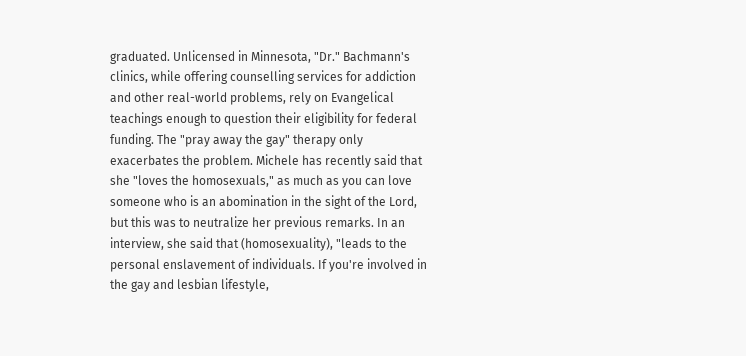graduated. Unlicensed in Minnesota, "Dr." Bachmann's clinics, while offering counselling services for addiction and other real-world problems, rely on Evangelical teachings enough to question their eligibility for federal funding. The "pray away the gay" therapy only exacerbates the problem. Michele has recently said that she "loves the homosexuals," as much as you can love someone who is an abomination in the sight of the Lord, but this was to neutralize her previous remarks. In an interview, she said that (homosexuality), "leads to the personal enslavement of individuals. If you're involved in the gay and lesbian lifestyle,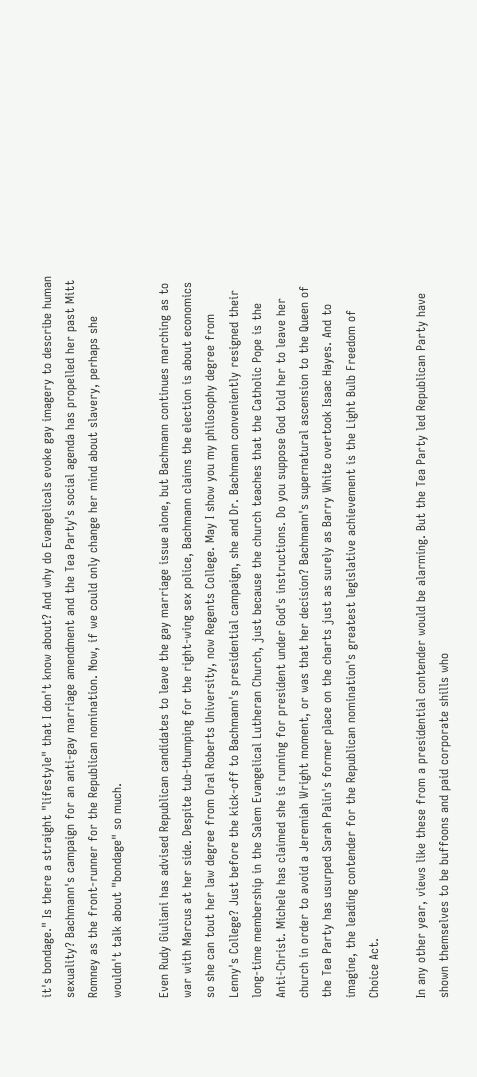it's bondage." Is there a straight "lifestyle" that I don't know about? And why do Evangelicals evoke gay imagery to describe human sexuality? Bachmann's campaign for an anti-gay marriage amendment and the Tea Party's social agenda has propelled her past Mitt Romney as the front-runner for the Republican nomination. Now, if we could only change her mind about slavery, perhaps she wouldn't talk about "bondage" so much.

Even Rudy Giuliani has advised Republican candidates to leave the gay marriage issue alone, but Bachmann continues marching as to war with Marcus at her side. Despite tub-thumping for the right-wing sex police, Bachmann claims the election is about economics so she can tout her law degree from Oral Roberts University, now Regents College. May I show you my philosophy degree from Lenny's College? Just before the kick-off to Bachmann's presidential campaign, she and Dr. Bachmann conveniently resigned their long-time membership in the Salem Evangelical Lutheran Church, just because the church teaches that the Catholic Pope is the Anti-Christ. Michele has claimed she is running for president under God's instructions. Do you suppose God told her to leave her church in order to avoid a Jeremiah Wright moment, or was that her decision? Bachmann's supernatural ascension to the Queen of the Tea Party has usurped Sarah Palin's former place on the charts just as surely as Barry White overtook Isaac Hayes. And to imagine, the leading contender for the Republican nomination's greatest legislative achievement is the Light Bulb Freedom of Choice Act.

In any other year, views like these from a presidential contender would be alarming. But the Tea Party led Republican Party have shown themselves to be buffoons and paid corporate shills who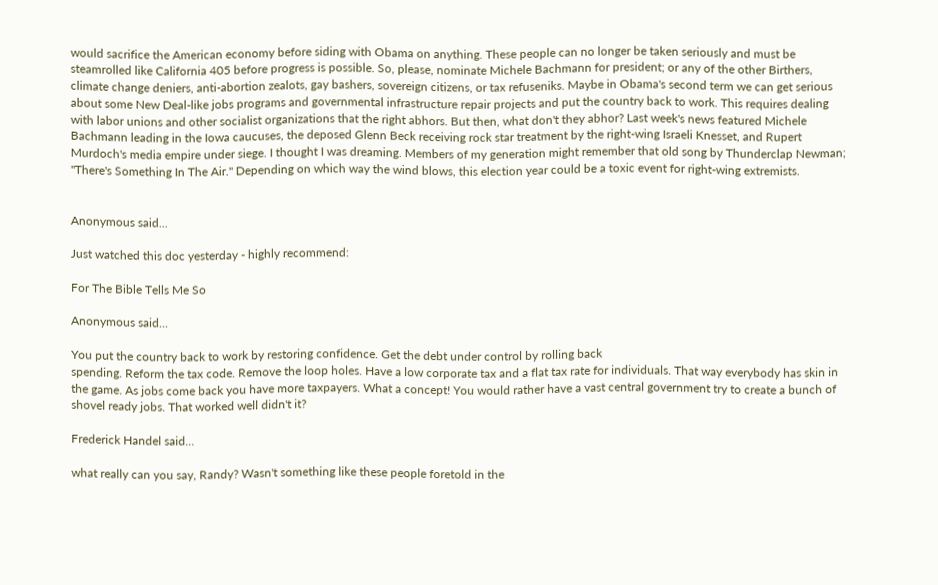would sacrifice the American economy before siding with Obama on anything. These people can no longer be taken seriously and must be steamrolled like California 405 before progress is possible. So, please, nominate Michele Bachmann for president; or any of the other Birthers, climate change deniers, anti-abortion zealots, gay bashers, sovereign citizens, or tax refuseniks. Maybe in Obama's second term we can get serious about some New Deal-like jobs programs and governmental infrastructure repair projects and put the country back to work. This requires dealing with labor unions and other socialist organizations that the right abhors. But then, what don't they abhor? Last week's news featured Michele Bachmann leading in the Iowa caucuses, the deposed Glenn Beck receiving rock star treatment by the right-wing Israeli Knesset, and Rupert Murdoch's media empire under siege. I thought I was dreaming. Members of my generation might remember that old song by Thunderclap Newman; "There's Something In The Air." Depending on which way the wind blows, this election year could be a toxic event for right-wing extremists.


Anonymous said...

Just watched this doc yesterday - highly recommend:

For The Bible Tells Me So

Anonymous said...

You put the country back to work by restoring confidence. Get the debt under control by rolling back
spending. Reform the tax code. Remove the loop holes. Have a low corporate tax and a flat tax rate for individuals. That way everybody has skin in the game. As jobs come back you have more taxpayers. What a concept! You would rather have a vast central government try to create a bunch of shovel ready jobs. That worked well didn't it?

Frederick Handel said...

what really can you say, Randy? Wasn't something like these people foretold in the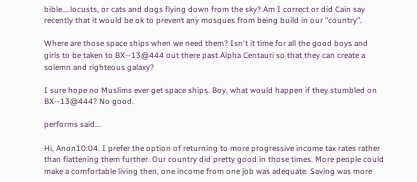bible....locusts, or cats and dogs flying down from the sky? Am I correct or did Cain say recently that it would be ok to prevent any mosques from being build in our "country".

Where are those space ships when we need them? Isn't it time for all the good boys and girls to be taken to BX--13@444 out there past Alpha Centauri so that they can create a solemn and righteous galaxy?

I sure hope no Muslims ever get space ships. Boy, what would happen if they stumbled on BX--13@444? No good.

performs said...

Hi, Anon10:04. I prefer the option of returning to more progressive income tax rates rather than flattening them further. Our country did pretty good in those times. More people could make a comfortable living then, one income from one job was adequate. Saving was more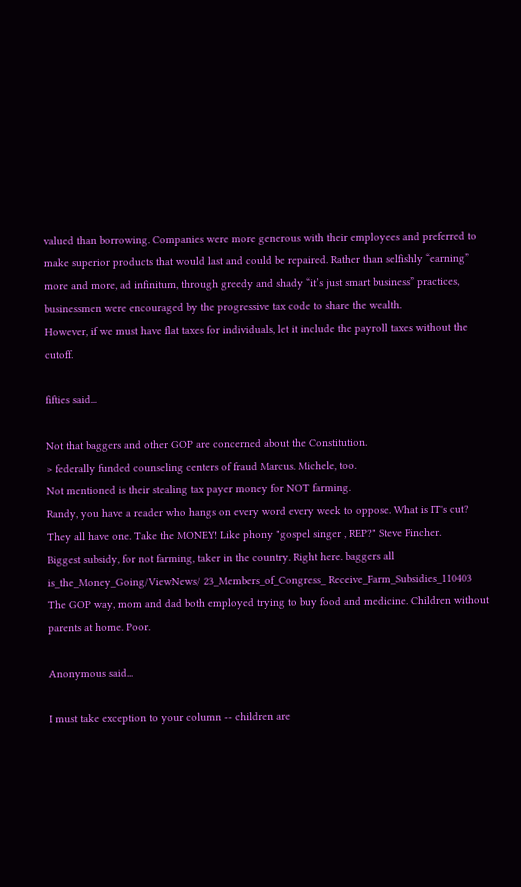valued than borrowing. Companies were more generous with their employees and preferred to make superior products that would last and could be repaired. Rather than selfishly “earning” more and more, ad infinitum, through greedy and shady “it’s just smart business” practices, businessmen were encouraged by the progressive tax code to share the wealth.
However, if we must have flat taxes for individuals, let it include the payroll taxes without the cutoff.

fifties said...

Not that baggers and other GOP are concerned about the Constitution.
> federally funded counseling centers of fraud Marcus. Michele, too.
Not mentioned is their stealing tax payer money for NOT farming.
Randy, you have a reader who hangs on every word every week to oppose. What is IT's cut?
They all have one. Take the MONEY! Like phony "gospel singer , REP?" Steve Fincher.
Biggest subsidy, for not farming, taker in the country. Right here. baggers all is_the_Money_Going/ViewNews/ 23_Members_of_Congress_ Receive_Farm_Subsidies_110403
The GOP way, mom and dad both employed trying to buy food and medicine. Children without parents at home. Poor.

Anonymous said...

I must take exception to your column -- children are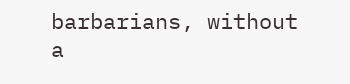barbarians, without a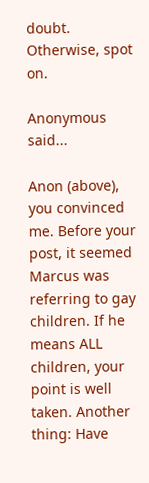doubt. Otherwise, spot on.

Anonymous said...

Anon (above), you convinced me. Before your post, it seemed Marcus was referring to gay children. If he means ALL children, your point is well taken. Another thing: Have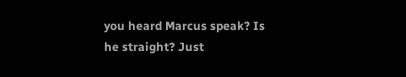you heard Marcus speak? Is he straight? Just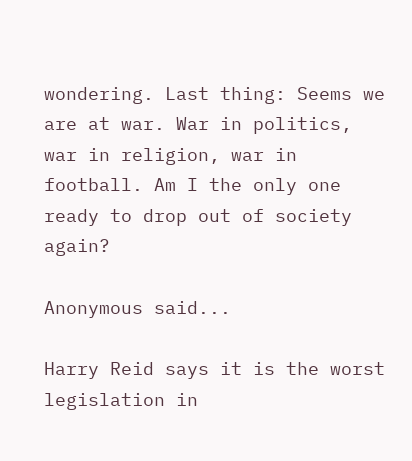wondering. Last thing: Seems we are at war. War in politics, war in religion, war in football. Am I the only one ready to drop out of society again?

Anonymous said...

Harry Reid says it is the worst legislation in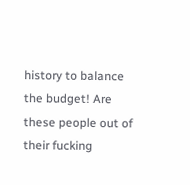history to balance the budget! Are these people out of their fucking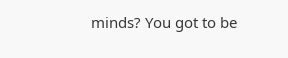minds? You got to be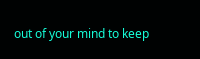out of your mind to keep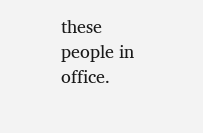these people in office.